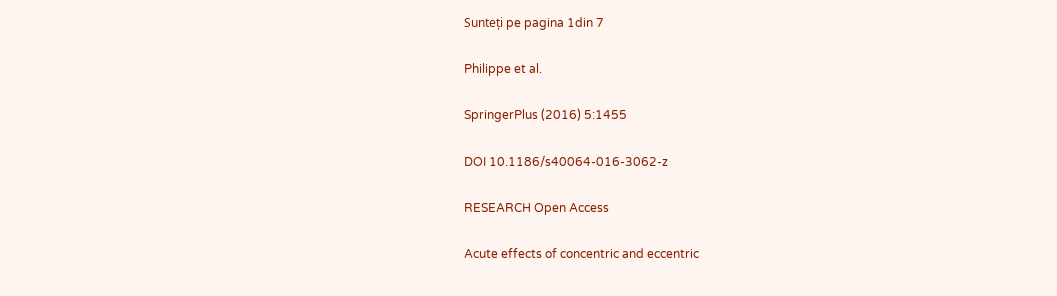Sunteți pe pagina 1din 7

Philippe et al.

SpringerPlus (2016) 5:1455

DOI 10.1186/s40064-016-3062-z

RESEARCH Open Access

Acute effects of concentric and eccentric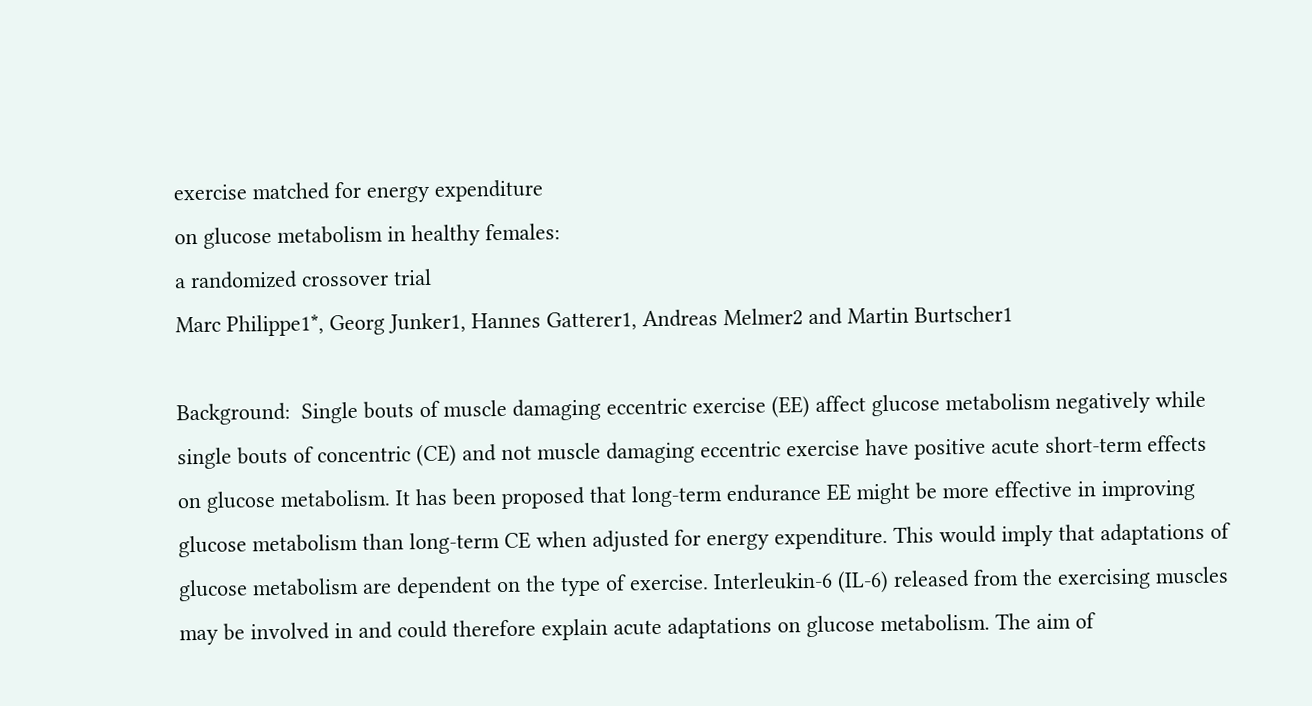exercise matched for energy expenditure
on glucose metabolism in healthy females:
a randomized crossover trial
Marc Philippe1*, Georg Junker1, Hannes Gatterer1, Andreas Melmer2 and Martin Burtscher1

Background:  Single bouts of muscle damaging eccentric exercise (EE) affect glucose metabolism negatively while
single bouts of concentric (CE) and not muscle damaging eccentric exercise have positive acute short-term effects
on glucose metabolism. It has been proposed that long-term endurance EE might be more effective in improving
glucose metabolism than long-term CE when adjusted for energy expenditure. This would imply that adaptations of
glucose metabolism are dependent on the type of exercise. Interleukin-6 (IL-6) released from the exercising muscles
may be involved in and could therefore explain acute adaptations on glucose metabolism. The aim of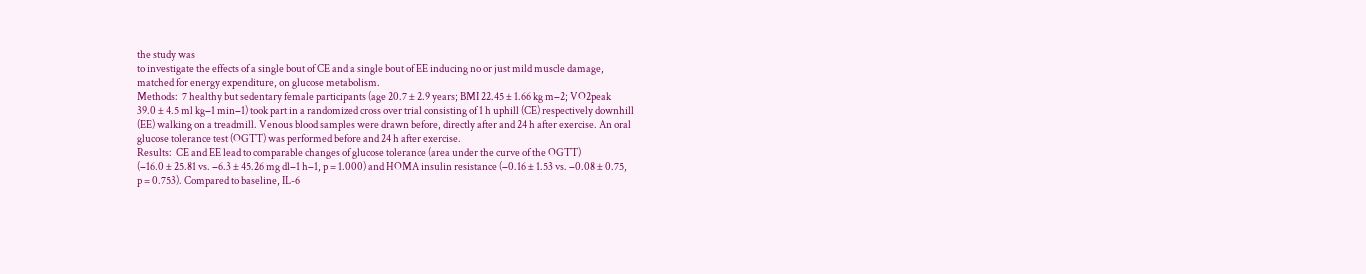the study was
to investigate the effects of a single bout of CE and a single bout of EE inducing no or just mild muscle damage,
matched for energy expenditure, on glucose metabolism.
Methods:  7 healthy but sedentary female participants (age 20.7 ± 2.9 years; BMI 22.45 ± 1.66 kg m−2; VO2peak
39.0 ± 4.5 ml kg−1 min−1) took part in a randomized cross over trial consisting of 1 h uphill (CE) respectively downhill
(EE) walking on a treadmill. Venous blood samples were drawn before, directly after and 24 h after exercise. An oral
glucose tolerance test (OGTT) was performed before and 24 h after exercise.
Results:  CE and EE lead to comparable changes of glucose tolerance (area under the curve of the OGTT)
(−16.0 ± 25.81 vs. −6.3 ± 45.26 mg dl−1 h−1, p = 1.000) and HOMA insulin resistance (−0.16 ± 1.53 vs. −0.08 ± 0.75,
p = 0.753). Compared to baseline, IL-6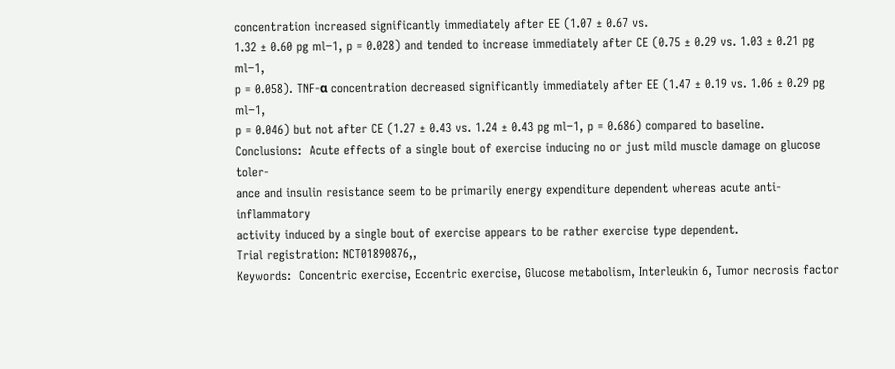concentration increased significantly immediately after EE (1.07 ± 0.67 vs.
1.32 ± 0.60 pg ml−1, p = 0.028) and tended to increase immediately after CE (0.75 ± 0.29 vs. 1.03 ± 0.21 pg ml−1,
p = 0.058). TNF-α concentration decreased significantly immediately after EE (1.47 ± 0.19 vs. 1.06 ± 0.29 pg ml−1,
p = 0.046) but not after CE (1.27 ± 0.43 vs. 1.24 ± 0.43 pg ml−1, p = 0.686) compared to baseline.
Conclusions:  Acute effects of a single bout of exercise inducing no or just mild muscle damage on glucose toler-
ance and insulin resistance seem to be primarily energy expenditure dependent whereas acute anti-inflammatory
activity induced by a single bout of exercise appears to be rather exercise type dependent.
Trial registration: NCT01890876,,
Keywords:  Concentric exercise, Eccentric exercise, Glucose metabolism, Interleukin 6, Tumor necrosis factor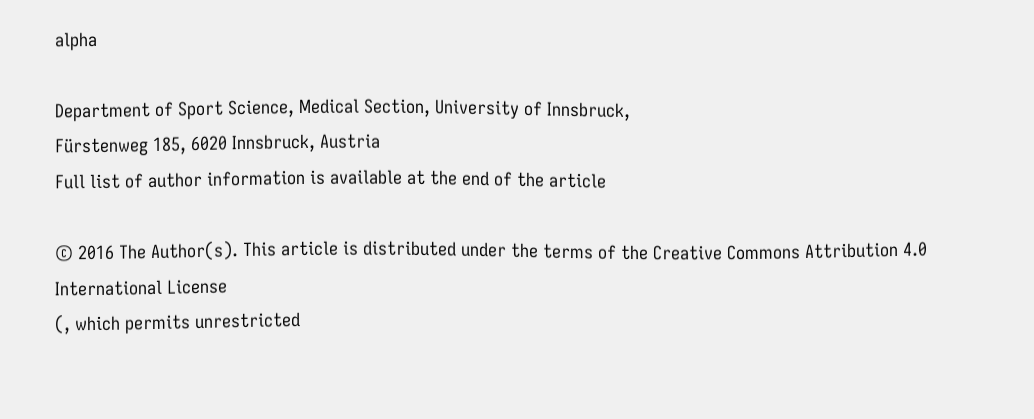alpha

Department of Sport Science, Medical Section, University of Innsbruck,
Fürstenweg 185, 6020 Innsbruck, Austria
Full list of author information is available at the end of the article

© 2016 The Author(s). This article is distributed under the terms of the Creative Commons Attribution 4.0 International License
(, which permits unrestricted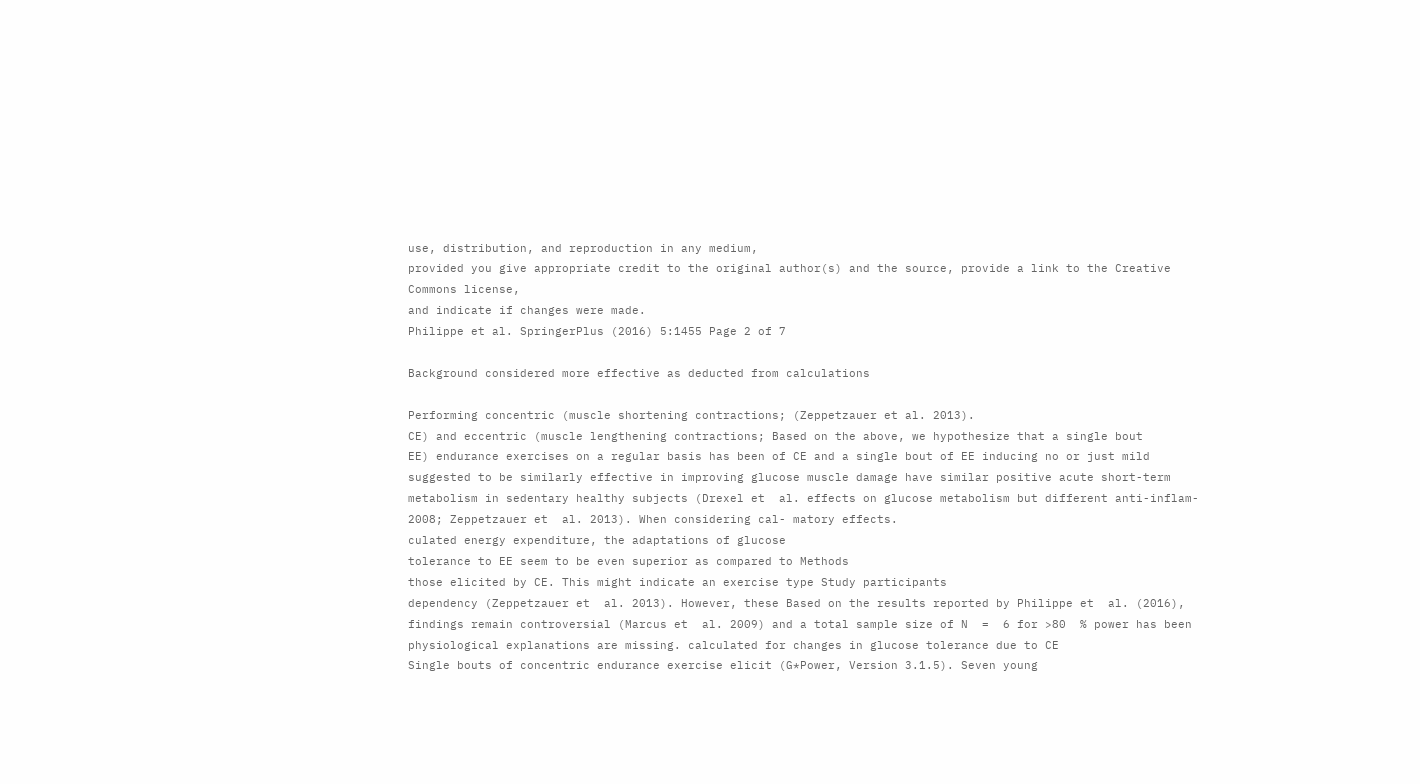use, distribution, and reproduction in any medium,
provided you give appropriate credit to the original author(s) and the source, provide a link to the Creative Commons license,
and indicate if changes were made.
Philippe et al. SpringerPlus (2016) 5:1455 Page 2 of 7

Background considered more effective as deducted from calculations

Performing concentric (muscle shortening contractions; (Zeppetzauer et al. 2013).
CE) and eccentric (muscle lengthening contractions; Based on the above, we hypothesize that a single bout
EE) endurance exercises on a regular basis has been of CE and a single bout of EE inducing no or just mild
suggested to be similarly effective in improving glucose muscle damage have similar positive acute short-term
metabolism in sedentary healthy subjects (Drexel et  al. effects on glucose metabolism but different anti-inflam-
2008; Zeppetzauer et  al. 2013). When considering cal- matory effects.
culated energy expenditure, the adaptations of glucose
tolerance to EE seem to be even superior as compared to Methods
those elicited by CE. This might indicate an exercise type Study participants
dependency (Zeppetzauer et  al. 2013). However, these Based on the results reported by Philippe et  al. (2016),
findings remain controversial (Marcus et  al. 2009) and a total sample size of N  =  6 for >80  % power has been
physiological explanations are missing. calculated for changes in glucose tolerance due to CE
Single bouts of concentric endurance exercise elicit (G*Power, Version 3.1.5). Seven young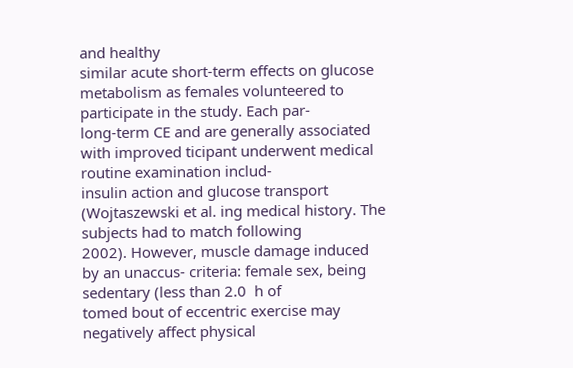and healthy
similar acute short-term effects on glucose metabolism as females volunteered to participate in the study. Each par-
long-term CE and are generally associated with improved ticipant underwent medical routine examination includ-
insulin action and glucose transport (Wojtaszewski et al. ing medical history. The subjects had to match following
2002). However, muscle damage induced by an unaccus- criteria: female sex, being sedentary (less than 2.0  h of
tomed bout of eccentric exercise may negatively affect physical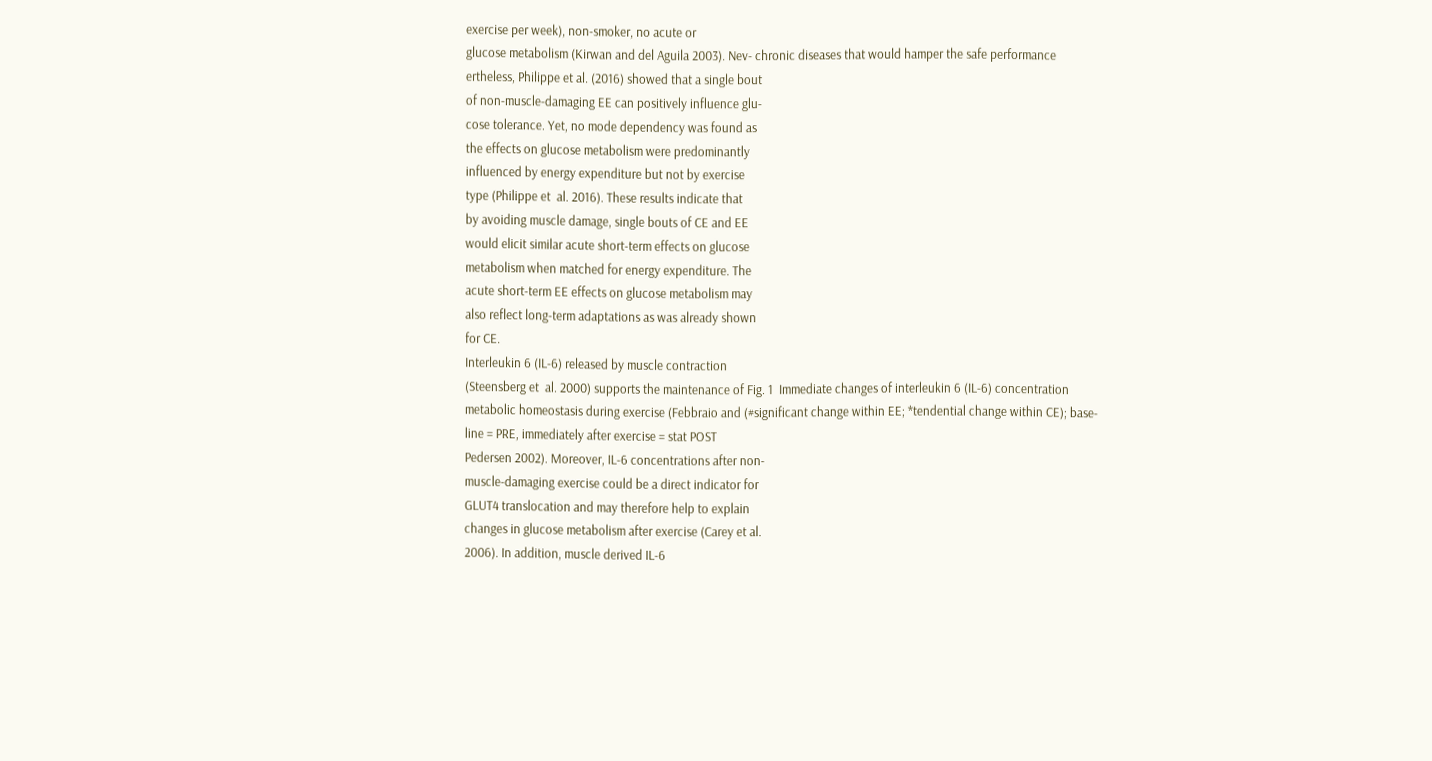exercise per week), non-smoker, no acute or
glucose metabolism (Kirwan and del Aguila 2003). Nev- chronic diseases that would hamper the safe performance
ertheless, Philippe et al. (2016) showed that a single bout
of non-muscle-damaging EE can positively influence glu-
cose tolerance. Yet, no mode dependency was found as
the effects on glucose metabolism were predominantly
influenced by energy expenditure but not by exercise
type (Philippe et  al. 2016). These results indicate that
by avoiding muscle damage, single bouts of CE and EE
would elicit similar acute short-term effects on glucose
metabolism when matched for energy expenditure. The
acute short-term EE effects on glucose metabolism may
also reflect long-term adaptations as was already shown
for CE.
Interleukin 6 (IL-6) released by muscle contraction
(Steensberg et  al. 2000) supports the maintenance of Fig. 1  Immediate changes of interleukin 6 (IL-6) concentration
metabolic homeostasis during exercise (Febbraio and (#significant change within EE; *tendential change within CE); base-
line = PRE, immediately after exercise = stat POST
Pedersen 2002). Moreover, IL-6 concentrations after non-
muscle-damaging exercise could be a direct indicator for
GLUT4 translocation and may therefore help to explain
changes in glucose metabolism after exercise (Carey et al.
2006). In addition, muscle derived IL-6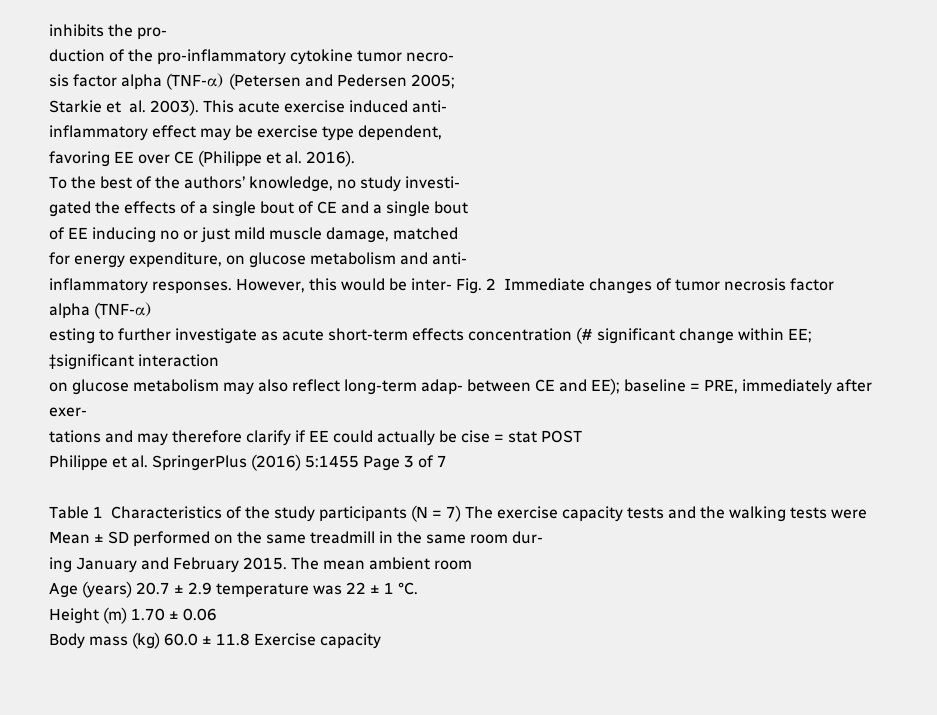inhibits the pro-
duction of the pro-inflammatory cytokine tumor necro-
sis factor alpha (TNF-α) (Petersen and Pedersen 2005;
Starkie et  al. 2003). This acute exercise induced anti-
inflammatory effect may be exercise type dependent,
favoring EE over CE (Philippe et al. 2016).
To the best of the authors’ knowledge, no study investi-
gated the effects of a single bout of CE and a single bout
of EE inducing no or just mild muscle damage, matched
for energy expenditure, on glucose metabolism and anti-
inflammatory responses. However, this would be inter- Fig. 2  Immediate changes of tumor necrosis factor alpha (TNF-α)
esting to further investigate as acute short-term effects concentration (# significant change within EE; ‡significant interaction
on glucose metabolism may also reflect long-term adap- between CE and EE); baseline = PRE, immediately after exer-
tations and may therefore clarify if EE could actually be cise = stat POST
Philippe et al. SpringerPlus (2016) 5:1455 Page 3 of 7

Table 1  Characteristics of the study participants (N = 7) The exercise capacity tests and the walking tests were
Mean ± SD performed on the same treadmill in the same room dur-
ing January and February 2015. The mean ambient room
Age (years) 20.7 ± 2.9 temperature was 22 ± 1 °C.
Height (m) 1.70 ± 0.06
Body mass (kg) 60.0 ± 11.8 Exercise capacity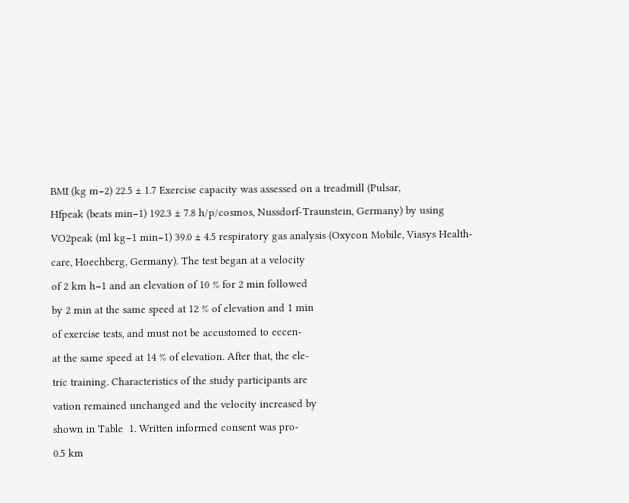BMI (kg m−2) 22.5 ± 1.7 Exercise capacity was assessed on a treadmill (Pulsar,
Hfpeak (beats min−1) 192.3 ± 7.8 h/p/cosmos, Nussdorf-Traunstein, Germany) by using
VO2peak (ml kg−1 min−1) 39.0 ± 4.5 respiratory gas analysis (Oxycon Mobile, Viasys Health-
care, Hoechberg, Germany). The test began at a velocity
of 2 km h−1 and an elevation of 10 % for 2 min followed
by 2 min at the same speed at 12 % of elevation and 1 min
of exercise tests, and must not be accustomed to eccen-
at the same speed at 14 % of elevation. After that, the ele-
tric training. Characteristics of the study participants are
vation remained unchanged and the velocity increased by
shown in Table  1. Written informed consent was pro-
0.5 km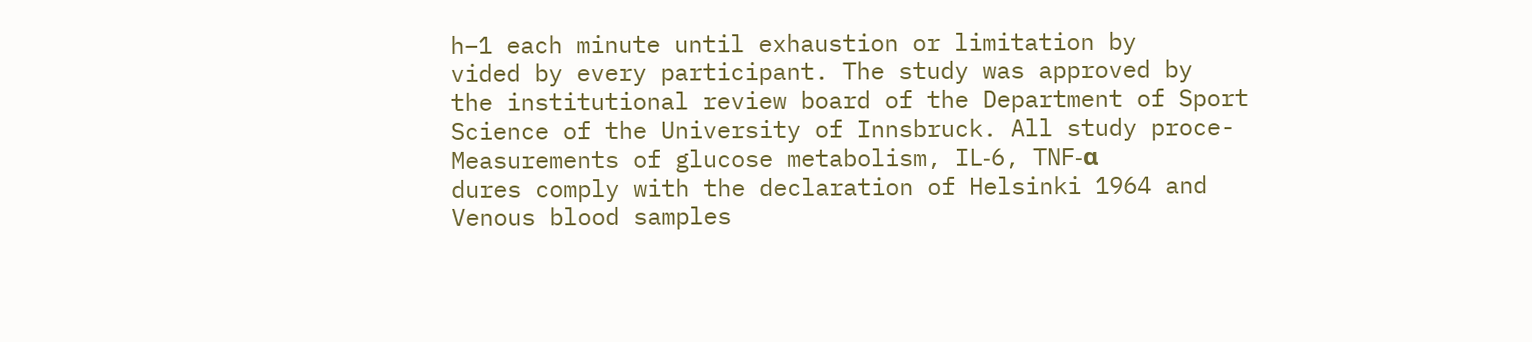h−1 each minute until exhaustion or limitation by
vided by every participant. The study was approved by
the institutional review board of the Department of Sport
Science of the University of Innsbruck. All study proce-
Measurements of glucose metabolism, IL‑6, TNF‑α
dures comply with the declaration of Helsinki 1964 and
Venous blood samples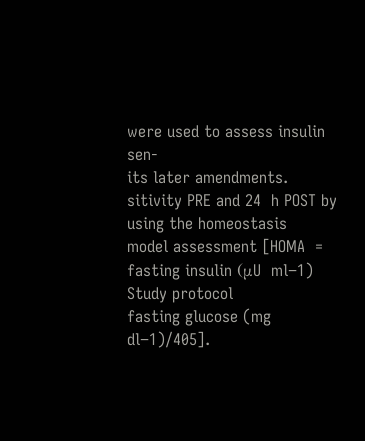were used to assess insulin sen-
its later amendments.
sitivity PRE and 24  h POST by using the homeostasis
model assessment [HOMA  =  fasting insulin (μU  ml−1)
Study protocol
fasting glucose (mg  dl−1)/405].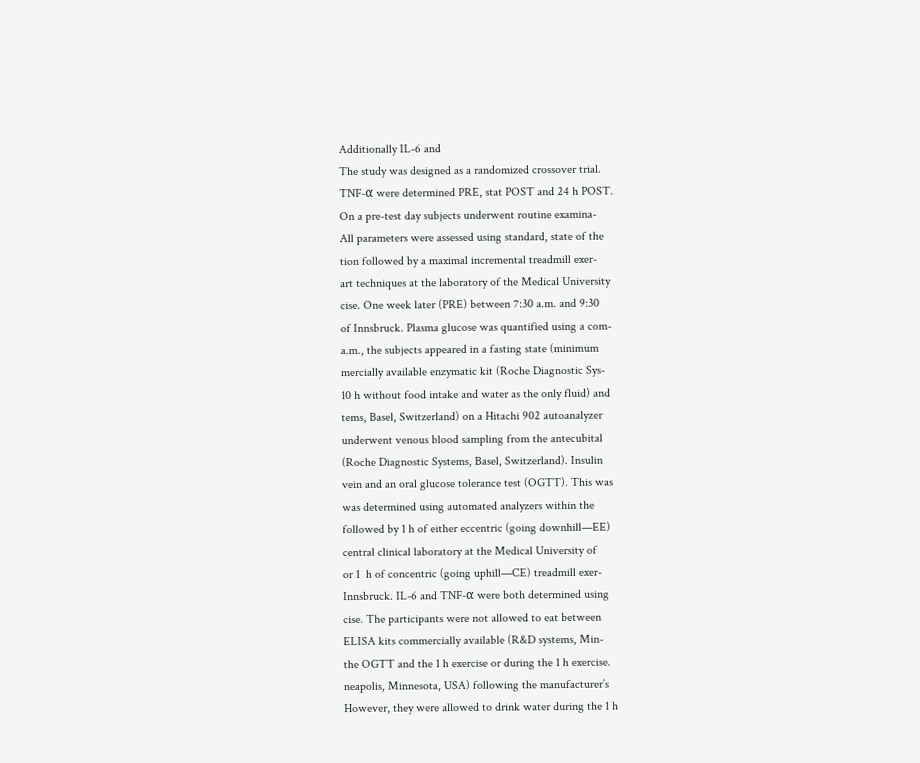Additionally IL-6 and
The study was designed as a randomized crossover trial.
TNF-α were determined PRE, stat POST and 24 h POST.
On a pre-test day subjects underwent routine examina-
All parameters were assessed using standard, state of the
tion followed by a maximal incremental treadmill exer-
art techniques at the laboratory of the Medical University
cise. One week later (PRE) between 7:30 a.m. and 9:30
of Innsbruck. Plasma glucose was quantified using a com-
a.m., the subjects appeared in a fasting state (minimum
mercially available enzymatic kit (Roche Diagnostic Sys-
10 h without food intake and water as the only fluid) and
tems, Basel, Switzerland) on a Hitachi 902 autoanalyzer
underwent venous blood sampling from the antecubital
(Roche Diagnostic Systems, Basel, Switzerland). Insulin
vein and an oral glucose tolerance test (OGTT). This was
was determined using automated analyzers within the
followed by 1 h of either eccentric (going downhill—EE)
central clinical laboratory at the Medical University of
or 1  h of concentric (going uphill—CE) treadmill exer-
Innsbruck. IL-6 and TNF-α were both determined using
cise. The participants were not allowed to eat between
ELISA kits commercially available (R&D systems, Min-
the OGTT and the 1 h exercise or during the 1 h exercise.
neapolis, Minnesota, USA) following the manufacturer’s
However, they were allowed to drink water during the 1 h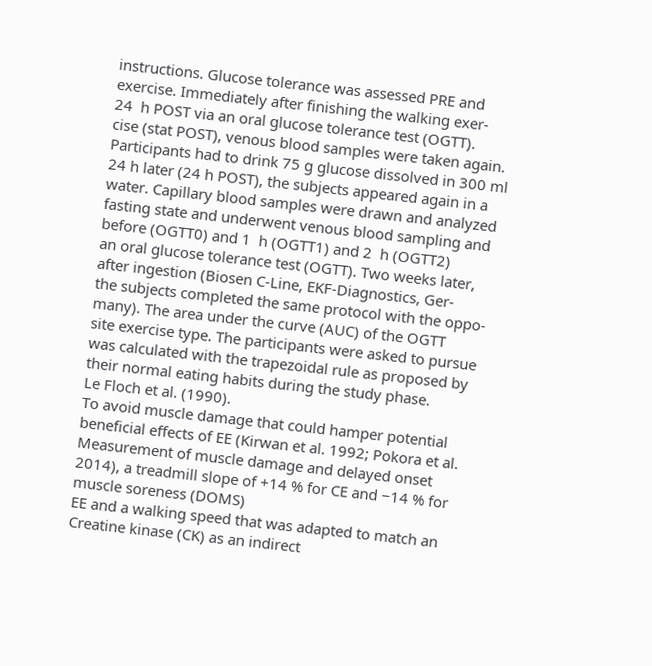instructions. Glucose tolerance was assessed PRE and
exercise. Immediately after finishing the walking exer-
24  h POST via an oral glucose tolerance test (OGTT).
cise (stat POST), venous blood samples were taken again.
Participants had to drink 75 g glucose dissolved in 300 ml
24 h later (24 h POST), the subjects appeared again in a
water. Capillary blood samples were drawn and analyzed
fasting state and underwent venous blood sampling and
before (OGTT0) and 1  h (OGTT1) and 2  h (OGTT2)
an oral glucose tolerance test (OGTT). Two weeks later,
after ingestion (Biosen C-Line, EKF-Diagnostics, Ger-
the subjects completed the same protocol with the oppo-
many). The area under the curve (AUC) of the OGTT
site exercise type. The participants were asked to pursue
was calculated with the trapezoidal rule as proposed by
their normal eating habits during the study phase.
Le Floch et al. (1990).
To avoid muscle damage that could hamper potential
beneficial effects of EE (Kirwan et al. 1992; Pokora et al.
Measurement of muscle damage and delayed onset
2014), a treadmill slope of +14 % for CE and −14 % for
muscle soreness (DOMS)
EE and a walking speed that was adapted to match an
Creatine kinase (CK) as an indirect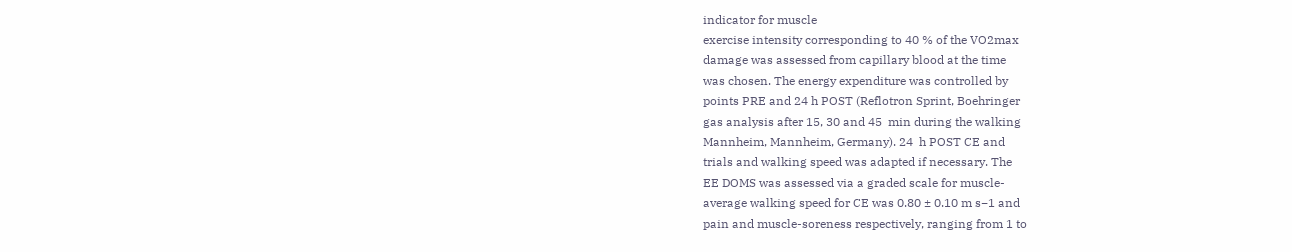indicator for muscle
exercise intensity corresponding to 40 % of the VO2max
damage was assessed from capillary blood at the time
was chosen. The energy expenditure was controlled by
points PRE and 24 h POST (Reflotron Sprint, Boehringer
gas analysis after 15, 30 and 45  min during the walking
Mannheim, Mannheim, Germany). 24  h POST CE and
trials and walking speed was adapted if necessary. The
EE DOMS was assessed via a graded scale for muscle-
average walking speed for CE was 0.80 ± 0.10 m s−1 and
pain and muscle-soreness respectively, ranging from 1 to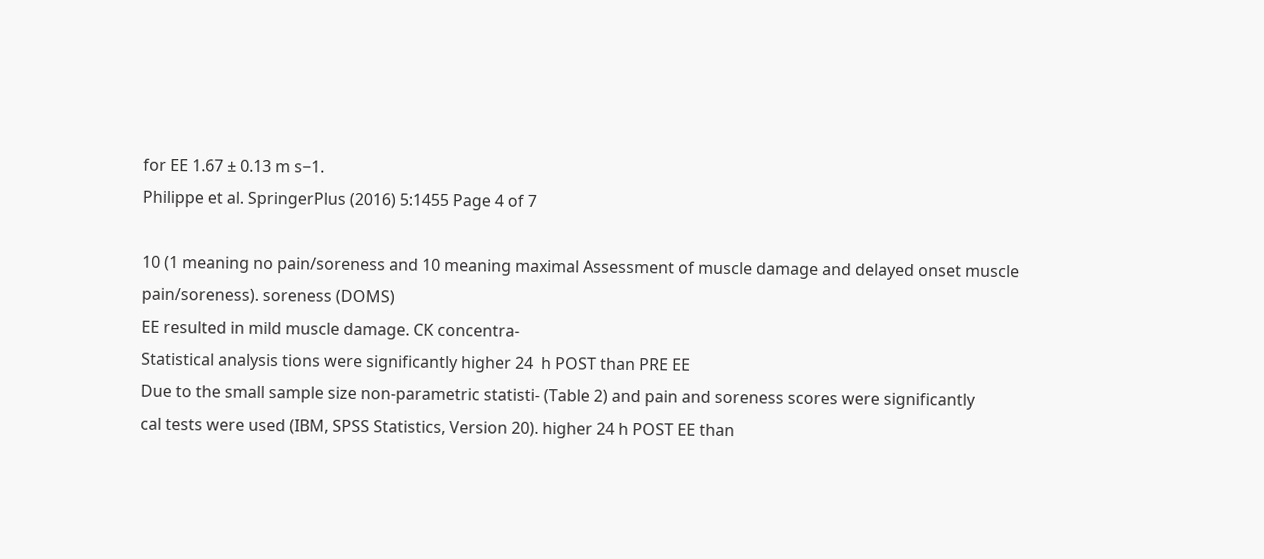for EE 1.67 ± 0.13 m s−1.
Philippe et al. SpringerPlus (2016) 5:1455 Page 4 of 7

10 (1 meaning no pain/soreness and 10 meaning maximal Assessment of muscle damage and delayed onset muscle
pain/soreness). soreness (DOMS)
EE resulted in mild muscle damage. CK concentra-
Statistical analysis tions were significantly higher 24  h POST than PRE EE
Due to the small sample size non-parametric statisti- (Table 2) and pain and soreness scores were significantly
cal tests were used (IBM, SPSS Statistics, Version 20). higher 24 h POST EE than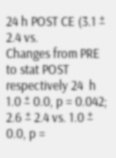24 h POST CE (3.1 ± 2.4 vs.
Changes from PRE to stat POST respectively 24  h 1.0 ± 0.0, p = 0.042; 2.6 ± 2.4 vs. 1.0 ± 0.0, p =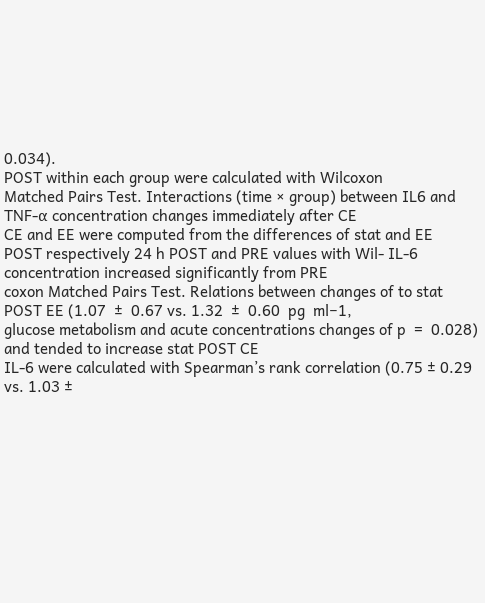0.034).
POST within each group were calculated with Wilcoxon
Matched Pairs Test. Interactions (time × group) between IL6 and TNF‑α concentration changes immediately after CE
CE and EE were computed from the differences of stat and EE
POST respectively 24 h POST and PRE values with Wil- IL-6 concentration increased significantly from PRE
coxon Matched Pairs Test. Relations between changes of to stat POST EE (1.07  ±  0.67 vs. 1.32  ±  0.60  pg  ml−1,
glucose metabolism and acute concentrations changes of p  =  0.028) and tended to increase stat POST CE
IL-6 were calculated with Spearman’s rank correlation (0.75 ± 0.29 vs. 1.03 ±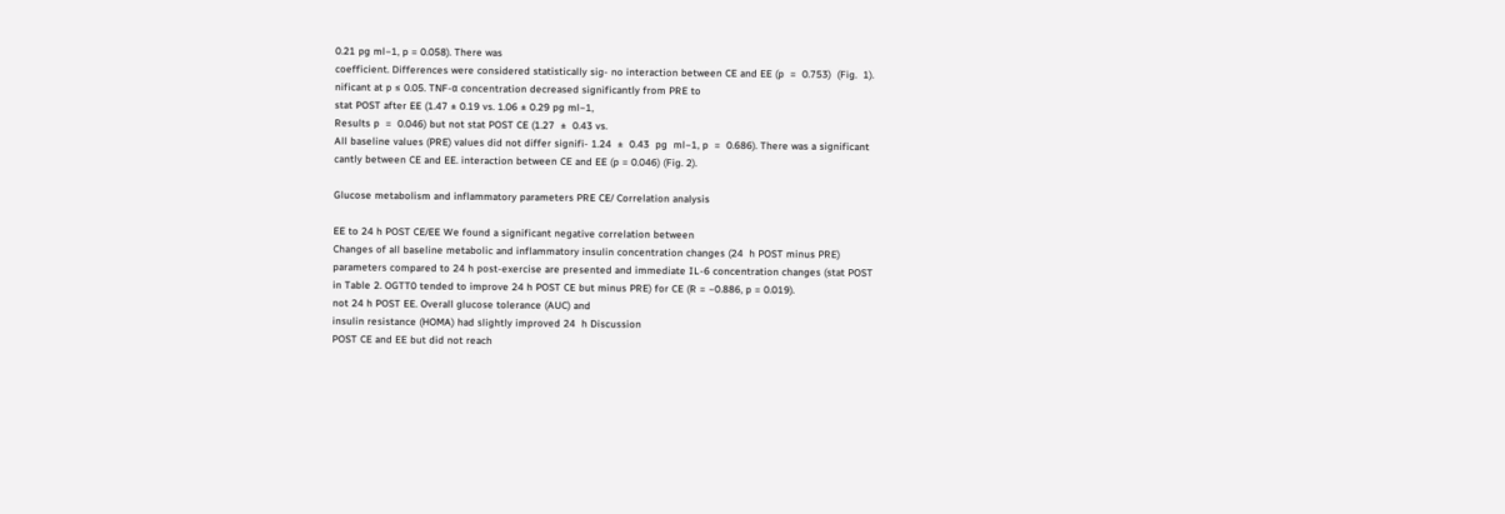0.21 pg ml−1, p = 0.058). There was
coefficient. Differences were considered statistically sig- no interaction between CE and EE (p  =  0.753)  (Fig.  1).
nificant at p ≤ 0.05. TNF-α concentration decreased significantly from PRE to
stat POST after EE (1.47 ± 0.19 vs. 1.06 ± 0.29 pg ml−1,
Results p  =  0.046) but not stat POST CE (1.27  ±  0.43 vs.
All baseline values (PRE) values did not differ signifi- 1.24  ±  0.43  pg  ml−1, p  =  0.686). There was a significant
cantly between CE and EE. interaction between CE and EE (p = 0.046) (Fig. 2).

Glucose metabolism and inflammatory parameters PRE CE/ Correlation analysis

EE to 24 h POST CE/EE We found a significant negative correlation between
Changes of all baseline metabolic and inflammatory insulin concentration changes (24  h POST minus PRE)
parameters compared to 24 h post-exercise are presented and immediate IL-6 concentration changes (stat POST
in Table 2. OGTT0 tended to improve 24 h POST CE but minus PRE) for CE (R = −0.886, p = 0.019).
not 24 h POST EE. Overall glucose tolerance (AUC) and
insulin resistance (HOMA) had slightly improved 24  h Discussion
POST CE and EE but did not reach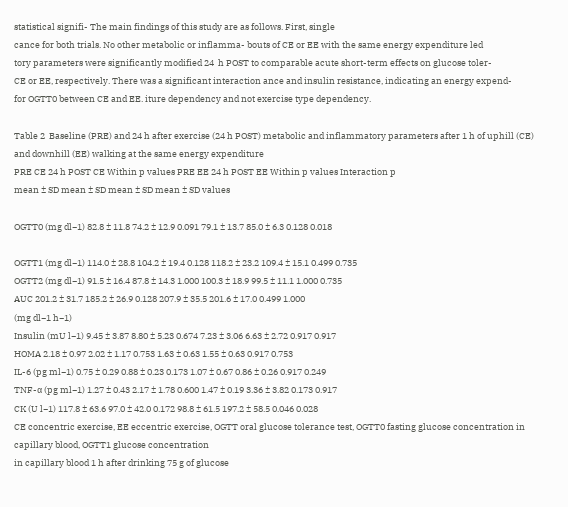statistical signifi- The main findings of this study are as follows. First, single
cance for both trials. No other metabolic or inflamma- bouts of CE or EE with the same energy expenditure led
tory parameters were significantly modified 24  h POST to comparable acute short-term effects on glucose toler-
CE or EE, respectively. There was a significant interaction ance and insulin resistance, indicating an energy expend-
for OGTT0 between CE and EE. iture dependency and not exercise type dependency.

Table 2  Baseline (PRE) and 24 h after exercise (24 h POST) metabolic and inflammatory parameters after 1 h of uphill (CE)
and downhill (EE) walking at the same energy expenditure
PRE CE 24 h POST CE Within p values PRE EE 24 h POST EE Within p values Interaction p
mean ± SD mean ± SD mean ± SD mean ± SD values

OGTT0 (mg dl−1) 82.8 ± 11.8 74.2 ± 12.9 0.091 79.1 ± 13.7 85.0 ± 6.3 0.128 0.018

OGTT1 (mg dl−1) 114.0 ± 28.8 104.2 ± 19.4 0.128 118.2 ± 23.2 109.4 ± 15.1 0.499 0.735
OGTT2 (mg dl−1) 91.5 ± 16.4 87.8 ± 14.3 1.000 100.3 ± 18.9 99.5 ± 11.1 1.000 0.735
AUC 201.2 ± 31.7 185.2 ± 26.9 0.128 207.9 ± 35.5 201.6 ± 17.0 0.499 1.000
(mg dl−1 h−1)
Insulin (mU l−1) 9.45 ± 3.87 8.80 ± 5.23 0.674 7.23 ± 3.06 6.63 ± 2.72 0.917 0.917
HOMA 2.18 ± 0.97 2.02 ± 1.17 0.753 1.63 ± 0.63 1.55 ± 0.63 0.917 0.753
IL-6 (pg ml−1) 0.75 ± 0.29 0.88 ± 0.23 0.173 1.07 ± 0.67 0.86 ± 0.26 0.917 0.249
TNF-α (pg ml−1) 1.27 ± 0.43 2.17 ± 1.78 0.600 1.47 ± 0.19 3.36 ± 3.82 0.173 0.917
CK (U l−1) 117.8 ± 63.6 97.0 ± 42.0 0.172 98.8 ± 61.5 197.2 ± 58.5 0.046 0.028
CE concentric exercise, EE eccentric exercise, OGTT oral glucose tolerance test, OGTT0 fasting glucose concentration in capillary blood, OGTT1 glucose concentration
in capillary blood 1 h after drinking 75 g of glucose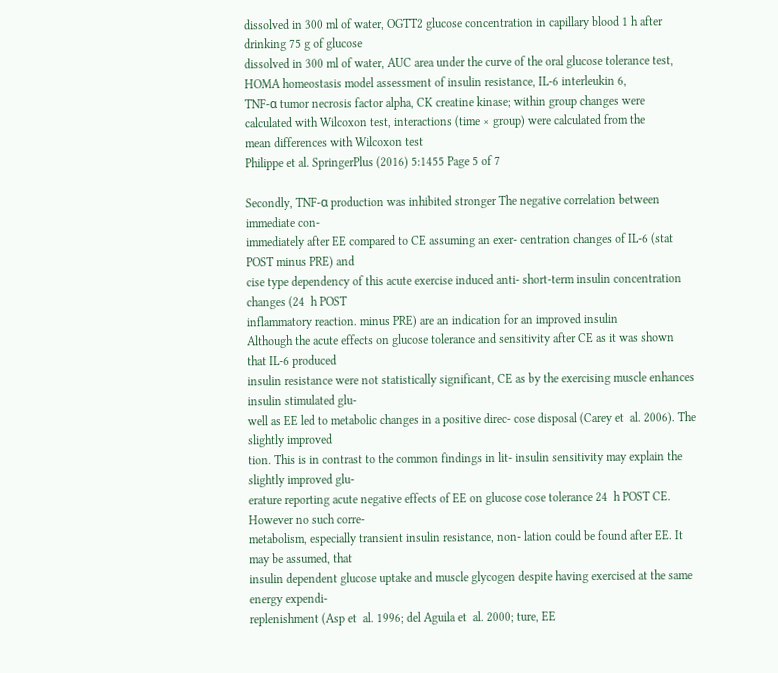dissolved in 300 ml of water, OGTT2 glucose concentration in capillary blood 1 h after drinking 75 g of glucose
dissolved in 300 ml of water, AUC area under the curve of the oral glucose tolerance test, HOMA homeostasis model assessment of insulin resistance, IL-6 interleukin 6,
TNF-α tumor necrosis factor alpha, CK creatine kinase; within group changes were calculated with Wilcoxon test, interactions (time × group) were calculated from the
mean differences with Wilcoxon test
Philippe et al. SpringerPlus (2016) 5:1455 Page 5 of 7

Secondly, TNF-α production was inhibited stronger The negative correlation between immediate con-
immediately after EE compared to CE assuming an exer- centration changes of IL-6 (stat POST minus PRE) and
cise type dependency of this acute exercise induced anti- short-term insulin concentration changes (24  h POST
inflammatory reaction. minus PRE) are an indication for an improved insulin
Although the acute effects on glucose tolerance and sensitivity after CE as it was shown that IL-6 produced
insulin resistance were not statistically significant, CE as by the exercising muscle enhances insulin stimulated glu-
well as EE led to metabolic changes in a positive direc- cose disposal (Carey et  al. 2006). The slightly improved
tion. This is in contrast to the common findings in lit- insulin sensitivity may explain the slightly improved glu-
erature reporting acute negative effects of EE on glucose cose tolerance 24  h POST CE. However no such corre-
metabolism, especially transient insulin resistance, non- lation could be found after EE. It may be assumed, that
insulin dependent glucose uptake and muscle glycogen despite having exercised at the same energy expendi-
replenishment (Asp et  al. 1996; del Aguila et  al. 2000; ture, EE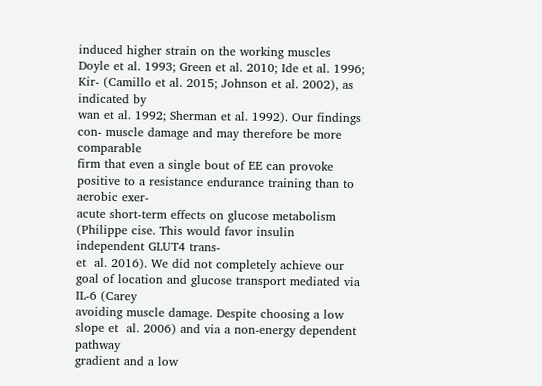induced higher strain on the working muscles
Doyle et al. 1993; Green et al. 2010; Ide et al. 1996; Kir- (Camillo et al. 2015; Johnson et al. 2002), as indicated by
wan et al. 1992; Sherman et al. 1992). Our findings con- muscle damage and may therefore be more comparable
firm that even a single bout of EE can provoke positive to a resistance endurance training than to aerobic exer-
acute short-term effects on glucose metabolism (Philippe cise. This would favor insulin independent GLUT4 trans-
et  al. 2016). We did not completely achieve our goal of location and glucose transport mediated via IL-6 (Carey
avoiding muscle damage. Despite choosing a low slope et  al. 2006) and via a non-energy dependent pathway
gradient and a low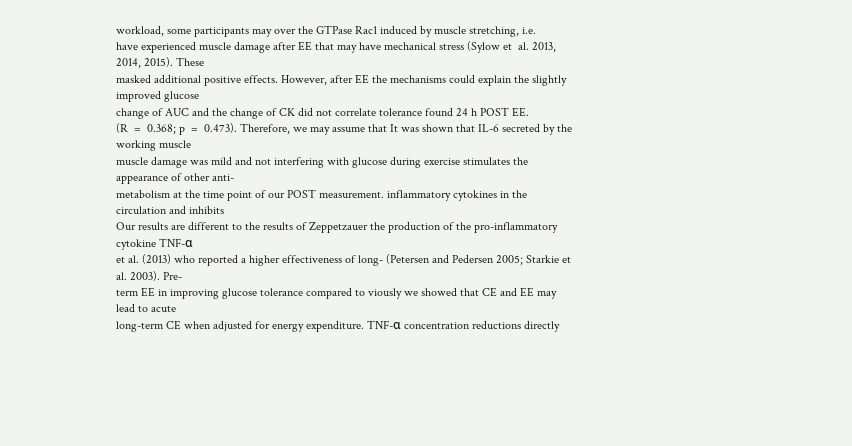workload, some participants may over the GTPase Rac1 induced by muscle stretching, i.e.
have experienced muscle damage after EE that may have mechanical stress (Sylow et  al. 2013, 2014, 2015). These
masked additional positive effects. However, after EE the mechanisms could explain the slightly improved glucose
change of AUC and the change of CK did not correlate tolerance found 24 h POST EE.
(R  =  0.368; p  =  0.473). Therefore, we may assume that It was shown that IL-6 secreted by the working muscle
muscle damage was mild and not interfering with glucose during exercise stimulates the appearance of other anti-
metabolism at the time point of our POST measurement. inflammatory cytokines in the circulation and inhibits
Our results are different to the results of Zeppetzauer the production of the pro-inflammatory cytokine TNF-α
et al. (2013) who reported a higher effectiveness of long- (Petersen and Pedersen 2005; Starkie et  al. 2003). Pre-
term EE in improving glucose tolerance compared to viously we showed that CE and EE may lead to acute
long-term CE when adjusted for energy expenditure. TNF-α concentration reductions directly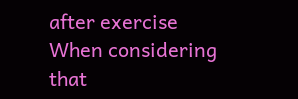after exercise
When considering that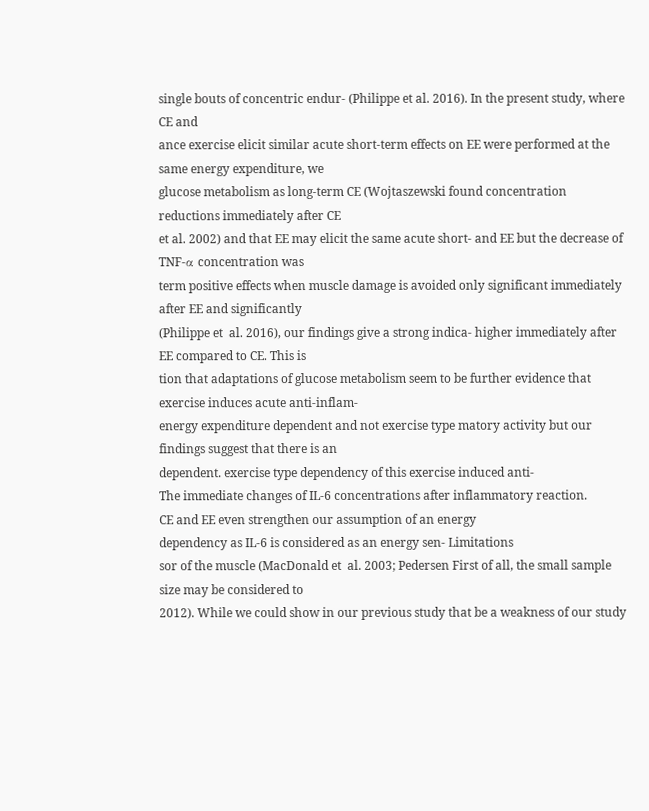single bouts of concentric endur- (Philippe et al. 2016). In the present study, where CE and
ance exercise elicit similar acute short-term effects on EE were performed at the same energy expenditure, we
glucose metabolism as long-term CE (Wojtaszewski found concentration reductions immediately after CE
et al. 2002) and that EE may elicit the same acute short- and EE but the decrease of TNF-α concentration was
term positive effects when muscle damage is avoided only significant immediately after EE and significantly
(Philippe et  al. 2016), our findings give a strong indica- higher immediately after EE compared to CE. This is
tion that adaptations of glucose metabolism seem to be further evidence that exercise induces acute anti-inflam-
energy expenditure dependent and not exercise type matory activity but our findings suggest that there is an
dependent. exercise type dependency of this exercise induced anti-
The immediate changes of IL-6 concentrations after inflammatory reaction.
CE and EE even strengthen our assumption of an energy
dependency as IL-6 is considered as an energy sen- Limitations
sor of the muscle (MacDonald et  al. 2003; Pedersen First of all, the small sample size may be considered to
2012). While we could show in our previous study that be a weakness of our study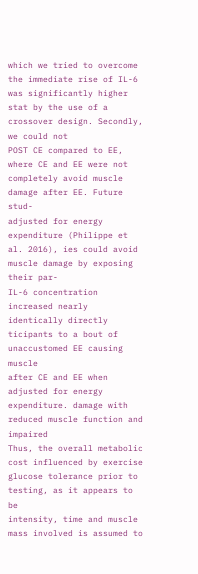which we tried to overcome
the immediate rise of IL-6 was significantly higher stat by the use of a crossover design. Secondly, we could not
POST CE compared to EE, where CE and EE were not completely avoid muscle damage after EE. Future stud-
adjusted for energy expenditure (Philippe et  al. 2016), ies could avoid muscle damage by exposing their par-
IL-6 concentration increased nearly identically directly ticipants to a bout of unaccustomed EE causing muscle
after CE and EE when adjusted for energy expenditure. damage with reduced muscle function and impaired
Thus, the overall metabolic cost influenced by exercise glucose tolerance prior to testing, as it appears to be
intensity, time and muscle mass involved is assumed to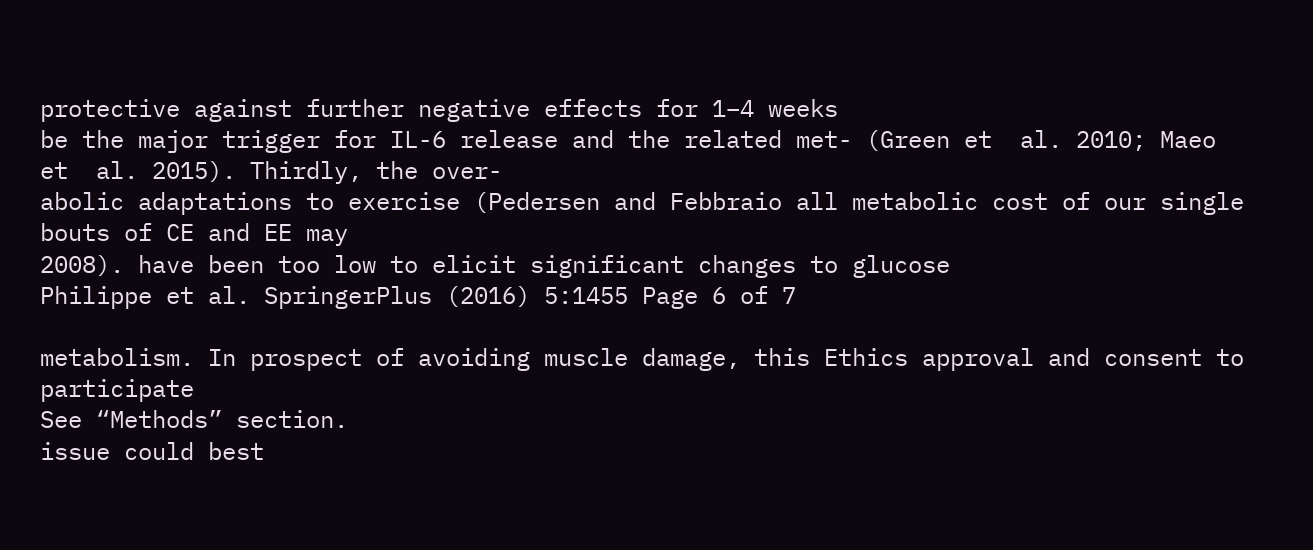protective against further negative effects for 1–4 weeks
be the major trigger for IL-6 release and the related met- (Green et  al. 2010; Maeo et  al. 2015). Thirdly, the over-
abolic adaptations to exercise (Pedersen and Febbraio all metabolic cost of our single bouts of CE and EE may
2008). have been too low to elicit significant changes to glucose
Philippe et al. SpringerPlus (2016) 5:1455 Page 6 of 7

metabolism. In prospect of avoiding muscle damage, this Ethics approval and consent to participate
See “Methods” section.
issue could best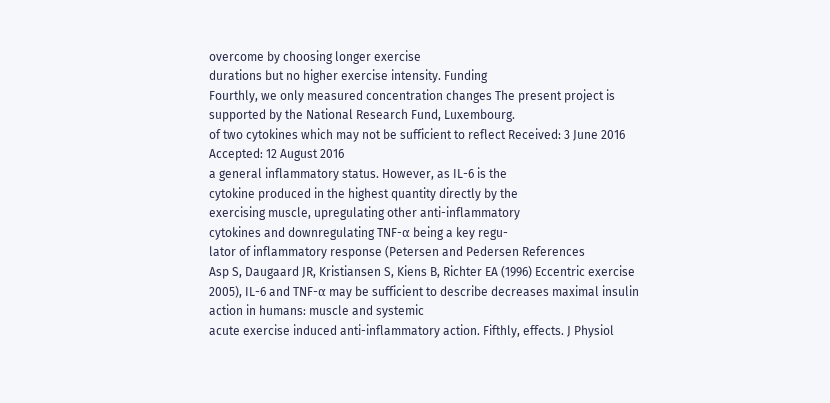overcome by choosing longer exercise
durations but no higher exercise intensity. Funding
Fourthly, we only measured concentration changes The present project is supported by the National Research Fund, Luxembourg.
of two cytokines which may not be sufficient to reflect Received: 3 June 2016 Accepted: 12 August 2016
a general inflammatory status. However, as IL-6 is the
cytokine produced in the highest quantity directly by the
exercising muscle, upregulating other anti-inflammatory
cytokines and downregulating TNF-α being a key regu-
lator of inflammatory response (Petersen and Pedersen References
Asp S, Daugaard JR, Kristiansen S, Kiens B, Richter EA (1996) Eccentric exercise
2005), IL-6 and TNF-α may be sufficient to describe decreases maximal insulin action in humans: muscle and systemic
acute exercise induced anti-inflammatory action. Fifthly, effects. J Physiol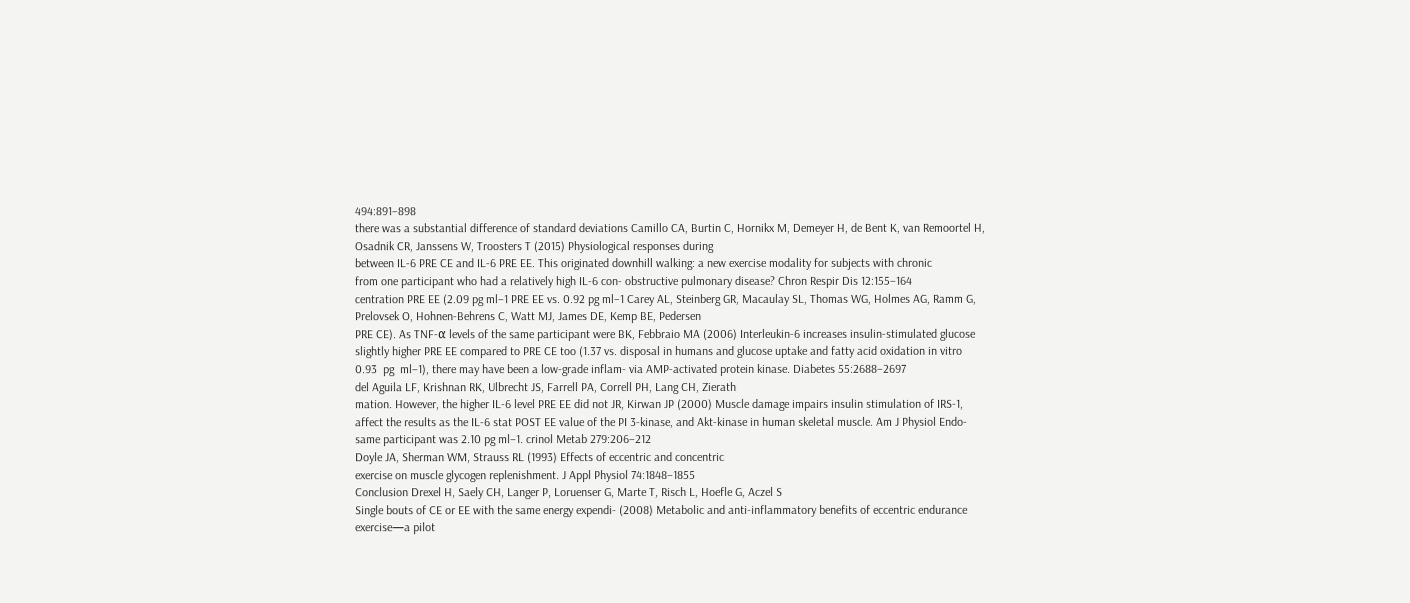494:891–898
there was a substantial difference of standard deviations Camillo CA, Burtin C, Hornikx M, Demeyer H, de Bent K, van Remoortel H,
Osadnik CR, Janssens W, Troosters T (2015) Physiological responses during
between IL-6 PRE CE and IL-6 PRE EE. This originated downhill walking: a new exercise modality for subjects with chronic
from one participant who had a relatively high IL-6 con- obstructive pulmonary disease? Chron Respir Dis 12:155–164
centration PRE EE (2.09 pg ml−1 PRE EE vs. 0.92 pg ml−1 Carey AL, Steinberg GR, Macaulay SL, Thomas WG, Holmes AG, Ramm G,
Prelovsek O, Hohnen-Behrens C, Watt MJ, James DE, Kemp BE, Pedersen
PRE CE). As TNF-α levels of the same participant were BK, Febbraio MA (2006) Interleukin-6 increases insulin-stimulated glucose
slightly higher PRE EE compared to PRE CE too (1.37 vs. disposal in humans and glucose uptake and fatty acid oxidation in vitro
0.93  pg  ml−1), there may have been a low-grade inflam- via AMP-activated protein kinase. Diabetes 55:2688–2697
del Aguila LF, Krishnan RK, Ulbrecht JS, Farrell PA, Correll PH, Lang CH, Zierath
mation. However, the higher IL-6 level PRE EE did not JR, Kirwan JP (2000) Muscle damage impairs insulin stimulation of IRS-1,
affect the results as the IL-6 stat POST EE value of the PI 3-kinase, and Akt-kinase in human skeletal muscle. Am J Physiol Endo-
same participant was 2.10 pg ml−1. crinol Metab 279:206–212
Doyle JA, Sherman WM, Strauss RL (1993) Effects of eccentric and concentric
exercise on muscle glycogen replenishment. J Appl Physiol 74:1848–1855
Conclusion Drexel H, Saely CH, Langer P, Loruenser G, Marte T, Risch L, Hoefle G, Aczel S
Single bouts of CE or EE with the same energy expendi- (2008) Metabolic and anti-inflammatory benefits of eccentric endurance
exercise—a pilot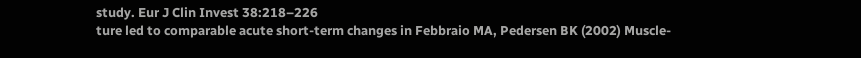study. Eur J Clin Invest 38:218–226
ture led to comparable acute short-term changes in Febbraio MA, Pedersen BK (2002) Muscle-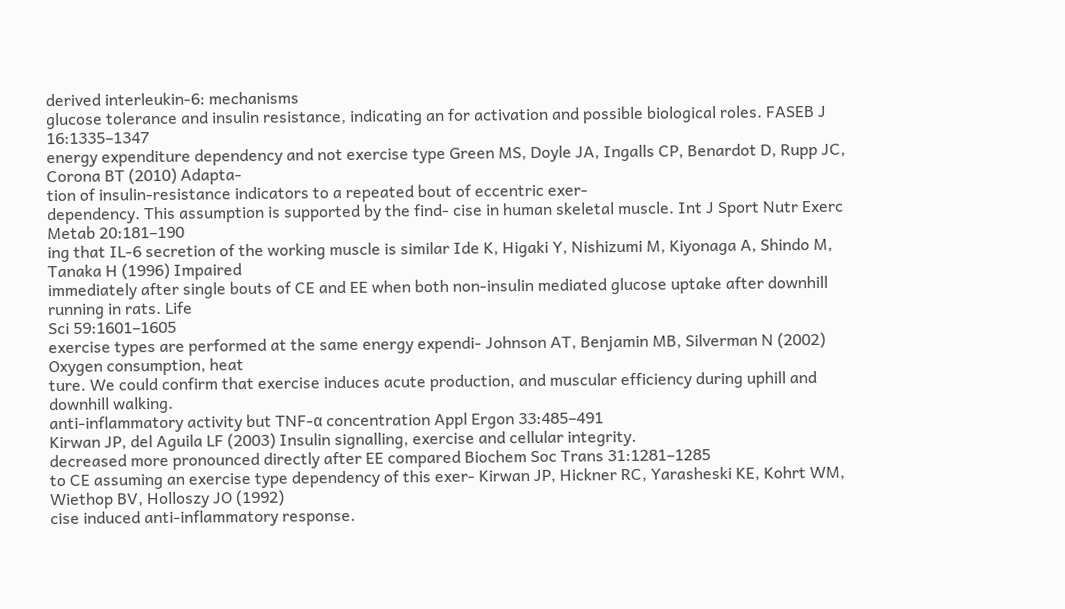derived interleukin-6: mechanisms
glucose tolerance and insulin resistance, indicating an for activation and possible biological roles. FASEB J 16:1335–1347
energy expenditure dependency and not exercise type Green MS, Doyle JA, Ingalls CP, Benardot D, Rupp JC, Corona BT (2010) Adapta-
tion of insulin-resistance indicators to a repeated bout of eccentric exer-
dependency. This assumption is supported by the find- cise in human skeletal muscle. Int J Sport Nutr Exerc Metab 20:181–190
ing that IL-6 secretion of the working muscle is similar Ide K, Higaki Y, Nishizumi M, Kiyonaga A, Shindo M, Tanaka H (1996) Impaired
immediately after single bouts of CE and EE when both non-insulin mediated glucose uptake after downhill running in rats. Life
Sci 59:1601–1605
exercise types are performed at the same energy expendi- Johnson AT, Benjamin MB, Silverman N (2002) Oxygen consumption, heat
ture. We could confirm that exercise induces acute production, and muscular efficiency during uphill and downhill walking.
anti-inflammatory activity but TNF-α concentration Appl Ergon 33:485–491
Kirwan JP, del Aguila LF (2003) Insulin signalling, exercise and cellular integrity.
decreased more pronounced directly after EE compared Biochem Soc Trans 31:1281–1285
to CE assuming an exercise type dependency of this exer- Kirwan JP, Hickner RC, Yarasheski KE, Kohrt WM, Wiethop BV, Holloszy JO (1992)
cise induced anti-inflammatory response.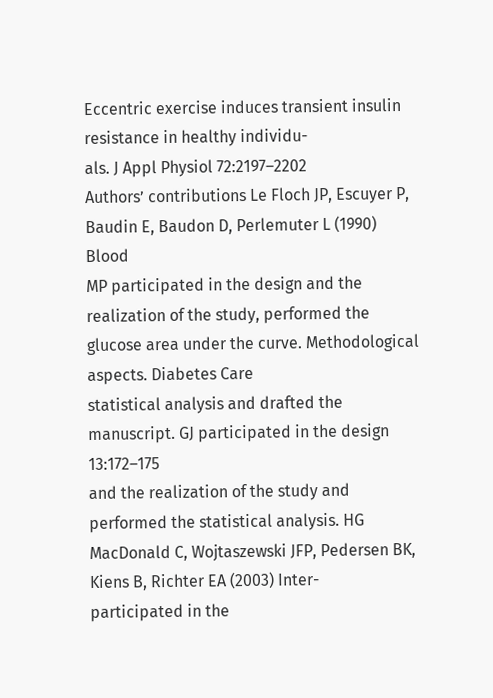Eccentric exercise induces transient insulin resistance in healthy individu-
als. J Appl Physiol 72:2197–2202
Authors’ contributions Le Floch JP, Escuyer P, Baudin E, Baudon D, Perlemuter L (1990) Blood
MP participated in the design and the realization of the study, performed the glucose area under the curve. Methodological aspects. Diabetes Care
statistical analysis and drafted the manuscript. GJ participated in the design 13:172–175
and the realization of the study and performed the statistical analysis. HG MacDonald C, Wojtaszewski JFP, Pedersen BK, Kiens B, Richter EA (2003) Inter-
participated in the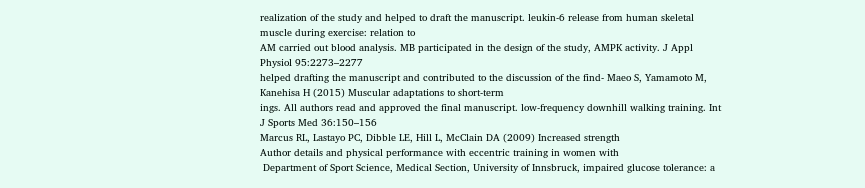realization of the study and helped to draft the manuscript. leukin-6 release from human skeletal muscle during exercise: relation to
AM carried out blood analysis. MB participated in the design of the study, AMPK activity. J Appl Physiol 95:2273–2277
helped drafting the manuscript and contributed to the discussion of the find- Maeo S, Yamamoto M, Kanehisa H (2015) Muscular adaptations to short-term
ings. All authors read and approved the final manuscript. low-frequency downhill walking training. Int J Sports Med 36:150–156
Marcus RL, Lastayo PC, Dibble LE, Hill L, McClain DA (2009) Increased strength
Author details and physical performance with eccentric training in women with
 Department of Sport Science, Medical Section, University of Innsbruck, impaired glucose tolerance: a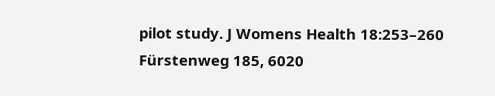pilot study. J Womens Health 18:253–260
Fürstenweg 185, 6020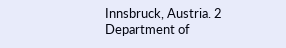Innsbruck, Austria. 2 Department of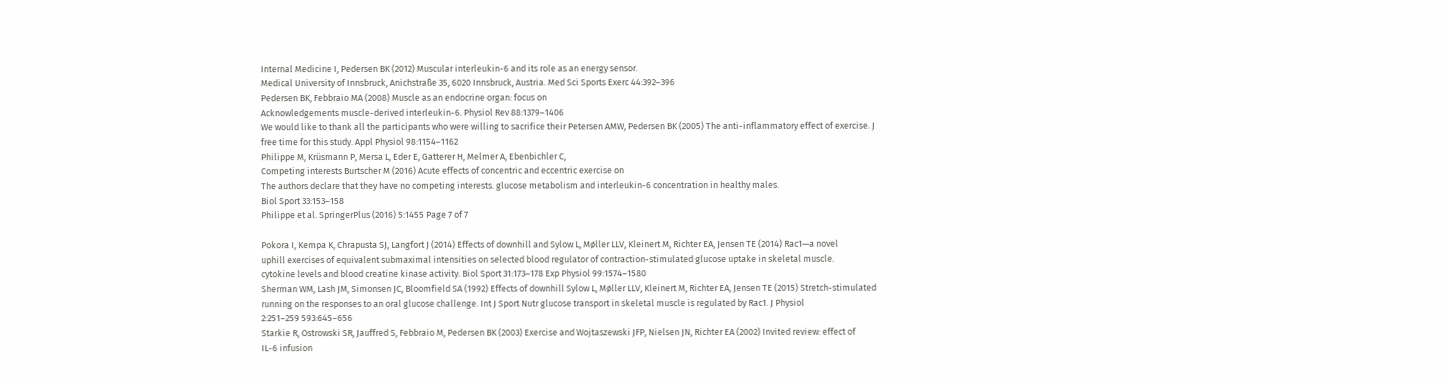Internal Medicine I, Pedersen BK (2012) Muscular interleukin-6 and its role as an energy sensor.
Medical University of Innsbruck, Anichstraße 35, 6020 Innsbruck, Austria. Med Sci Sports Exerc 44:392–396
Pedersen BK, Febbraio MA (2008) Muscle as an endocrine organ: focus on
Acknowledgements muscle-derived interleukin-6. Physiol Rev 88:1379–1406
We would like to thank all the participants who were willing to sacrifice their Petersen AMW, Pedersen BK (2005) The anti-inflammatory effect of exercise. J
free time for this study. Appl Physiol 98:1154–1162
Philippe M, Krüsmann P, Mersa L, Eder E, Gatterer H, Melmer A, Ebenbichler C,
Competing interests Burtscher M (2016) Acute effects of concentric and eccentric exercise on
The authors declare that they have no competing interests. glucose metabolism and interleukin-6 concentration in healthy males.
Biol Sport 33:153–158
Philippe et al. SpringerPlus (2016) 5:1455 Page 7 of 7

Pokora I, Kempa K, Chrapusta SJ, Langfort J (2014) Effects of downhill and Sylow L, Møller LLV, Kleinert M, Richter EA, Jensen TE (2014) Rac1—a novel
uphill exercises of equivalent submaximal intensities on selected blood regulator of contraction-stimulated glucose uptake in skeletal muscle.
cytokine levels and blood creatine kinase activity. Biol Sport 31:173–178 Exp Physiol 99:1574–1580
Sherman WM, Lash JM, Simonsen JC, Bloomfield SA (1992) Effects of downhill Sylow L, Møller LLV, Kleinert M, Richter EA, Jensen TE (2015) Stretch-stimulated
running on the responses to an oral glucose challenge. Int J Sport Nutr glucose transport in skeletal muscle is regulated by Rac1. J Physiol
2:251–259 593:645–656
Starkie R, Ostrowski SR, Jauffred S, Febbraio M, Pedersen BK (2003) Exercise and Wojtaszewski JFP, Nielsen JN, Richter EA (2002) Invited review: effect of
IL-6 infusion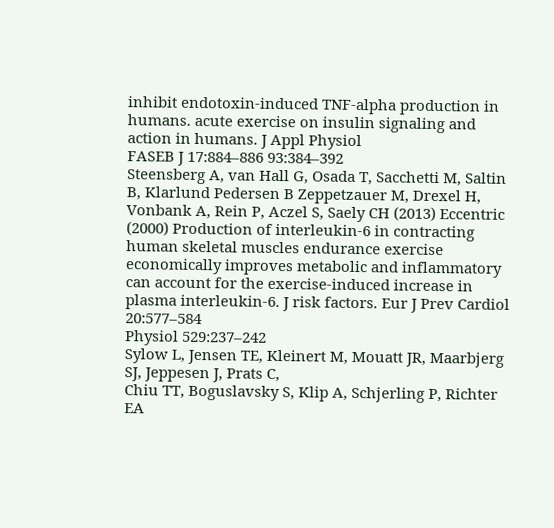inhibit endotoxin-induced TNF-alpha production in humans. acute exercise on insulin signaling and action in humans. J Appl Physiol
FASEB J 17:884–886 93:384–392
Steensberg A, van Hall G, Osada T, Sacchetti M, Saltin B, Klarlund Pedersen B Zeppetzauer M, Drexel H, Vonbank A, Rein P, Aczel S, Saely CH (2013) Eccentric
(2000) Production of interleukin-6 in contracting human skeletal muscles endurance exercise economically improves metabolic and inflammatory
can account for the exercise-induced increase in plasma interleukin-6. J risk factors. Eur J Prev Cardiol 20:577–584
Physiol 529:237–242
Sylow L, Jensen TE, Kleinert M, Mouatt JR, Maarbjerg SJ, Jeppesen J, Prats C,
Chiu TT, Boguslavsky S, Klip A, Schjerling P, Richter EA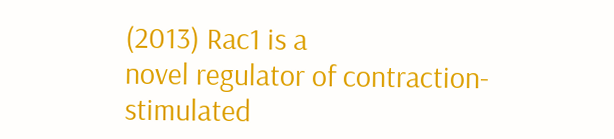(2013) Rac1 is a
novel regulator of contraction-stimulated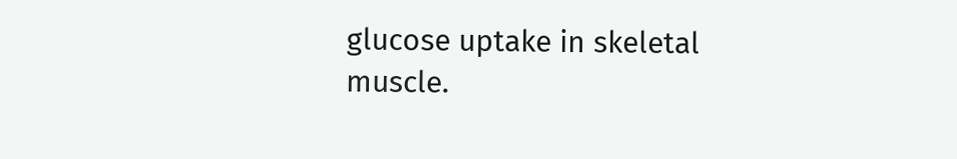glucose uptake in skeletal
muscle.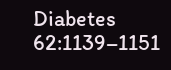Diabetes 62:1139–1151